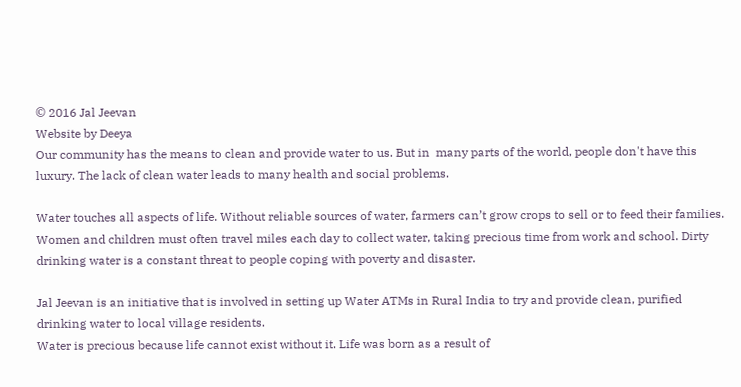© 2016 Jal Jeevan
Website by Deeya
Our community has the means to clean and provide water to us. But in  many parts of the world, people don't have this luxury. The lack of clean water leads to many health and social problems.

Water touches all aspects of life. Without reliable sources of water, farmers can’t grow crops to sell or to feed their families. Women and children must often travel miles each day to collect water, taking precious time from work and school. Dirty drinking water is a constant threat to people coping with poverty and disaster.

Jal Jeevan is an initiative that is involved in setting up Water ATMs in Rural India to try and provide clean, purified drinking water to local village residents.
Water is precious because life cannot exist without it. Life was born as a result of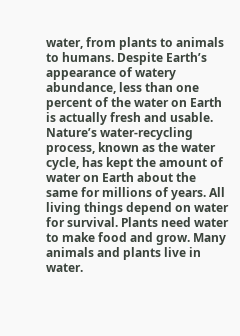water, from plants to animals to humans. Despite Earth’s appearance of watery abundance, less than one percent of the water on Earth is actually fresh and usable. Nature’s water-recycling process, known as the water cycle, has kept the amount of water on Earth about the same for millions of years. All living things depend on water for survival. Plants need water to make food and grow. Many animals and plants live in water.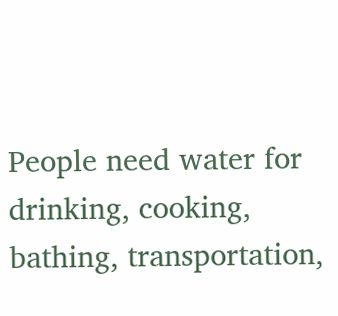People need water for drinking, cooking, bathing, transportation,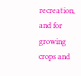recreation, and for growing crops and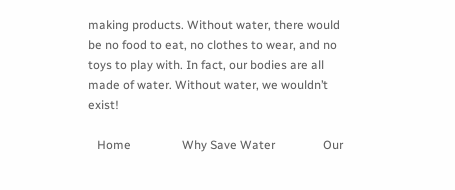making products. Without water, there would be no food to eat, no clothes to wear, and no toys to play with. In fact, our bodies are all made of water. Without water, we wouldn’t exist!

   Home                 Why Save Water                Our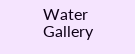Water                    Gallery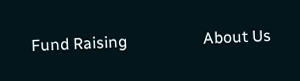Fund Raising                   About Us